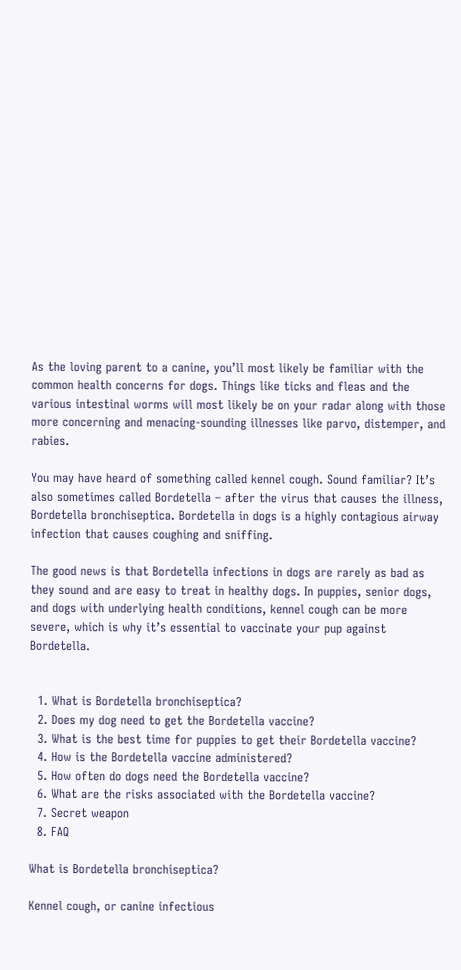As the loving parent to a canine, you’ll most likely be familiar with the common health concerns for dogs. Things like ticks and fleas and the various intestinal worms will most likely be on your radar along with those more concerning and menacing-sounding illnesses like parvo, distemper, and rabies.

You may have heard of something called kennel cough. Sound familiar? It’s also sometimes called Bordetella – after the virus that causes the illness, Bordetella bronchiseptica. Bordetella in dogs is a highly contagious airway infection that causes coughing and sniffing.

The good news is that Bordetella infections in dogs are rarely as bad as they sound and are easy to treat in healthy dogs. In puppies, senior dogs, and dogs with underlying health conditions, kennel cough can be more severe, which is why it’s essential to vaccinate your pup against Bordetella.


  1. What is Bordetella bronchiseptica?
  2. Does my dog need to get the Bordetella vaccine?
  3. What is the best time for puppies to get their Bordetella vaccine?
  4. How is the Bordetella vaccine administered?
  5. How often do dogs need the Bordetella vaccine?
  6. What are the risks associated with the Bordetella vaccine?
  7. Secret weapon
  8. FAQ

What is Bordetella bronchiseptica?

Kennel cough, or canine infectious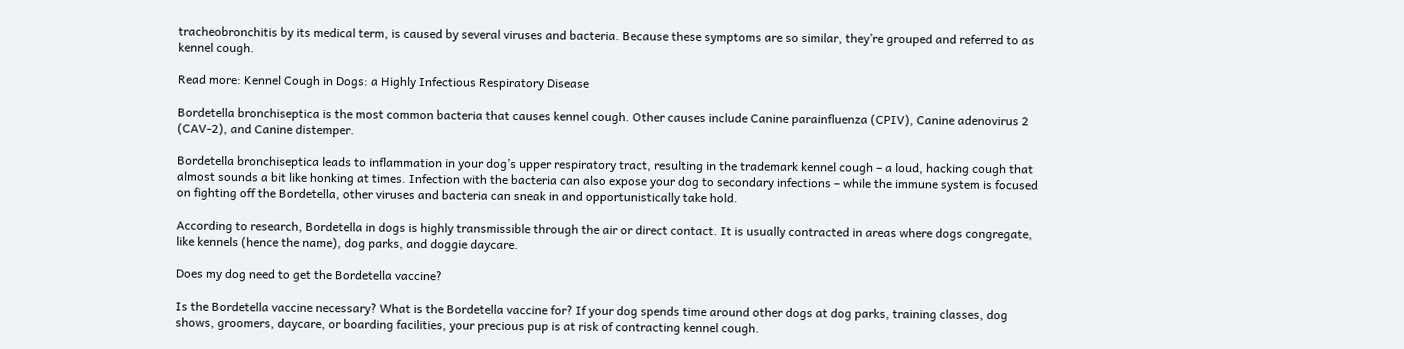tracheobronchitis by its medical term, is caused by several viruses and bacteria. Because these symptoms are so similar, they’re grouped and referred to as kennel cough.

Read more: Kennel Cough in Dogs: a Highly Infectious Respiratory Disease

Bordetella bronchiseptica is the most common bacteria that causes kennel cough. Other causes include Canine parainfluenza (CPIV), Canine adenovirus 2 (CAV-2), and Canine distemper.

Bordetella bronchiseptica leads to inflammation in your dog’s upper respiratory tract, resulting in the trademark kennel cough – a loud, hacking cough that almost sounds a bit like honking at times. Infection with the bacteria can also expose your dog to secondary infections – while the immune system is focused on fighting off the Bordetella, other viruses and bacteria can sneak in and opportunistically take hold.

According to research, Bordetella in dogs is highly transmissible through the air or direct contact. It is usually contracted in areas where dogs congregate, like kennels (hence the name), dog parks, and doggie daycare.

Does my dog need to get the Bordetella vaccine?

Is the Bordetella vaccine necessary? What is the Bordetella vaccine for? If your dog spends time around other dogs at dog parks, training classes, dog shows, groomers, daycare, or boarding facilities, your precious pup is at risk of contracting kennel cough.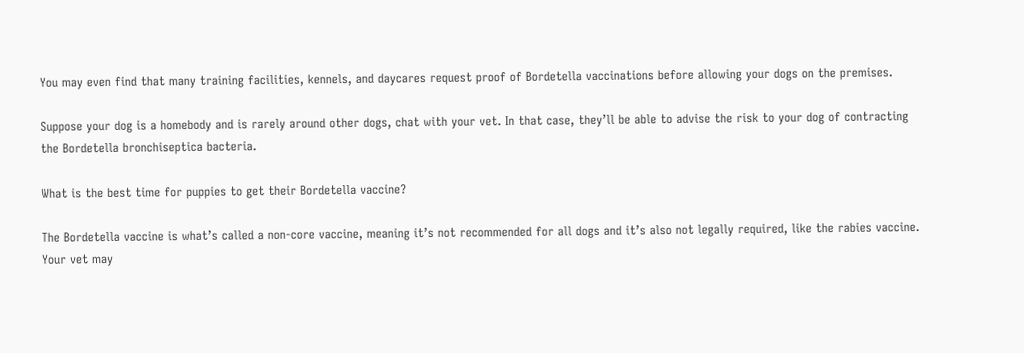You may even find that many training facilities, kennels, and daycares request proof of Bordetella vaccinations before allowing your dogs on the premises.

Suppose your dog is a homebody and is rarely around other dogs, chat with your vet. In that case, they’ll be able to advise the risk to your dog of contracting the Bordetella bronchiseptica bacteria.

What is the best time for puppies to get their Bordetella vaccine?

The Bordetella vaccine is what’s called a non-core vaccine, meaning it’s not recommended for all dogs and it’s also not legally required, like the rabies vaccine. Your vet may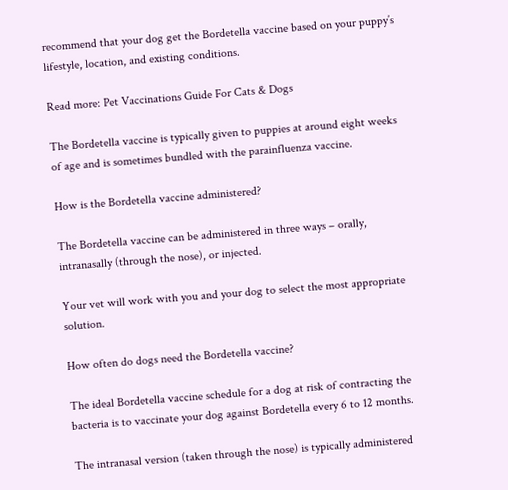recommend that your dog get the Bordetella vaccine based on your puppy’s lifestyle, location, and existing conditions.

Read more: Pet Vaccinations Guide For Cats & Dogs

The Bordetella vaccine is typically given to puppies at around eight weeks of age and is sometimes bundled with the parainfluenza vaccine.

How is the Bordetella vaccine administered?

The Bordetella vaccine can be administered in three ways – orally, intranasally (through the nose), or injected.

Your vet will work with you and your dog to select the most appropriate solution.

How often do dogs need the Bordetella vaccine?

The ideal Bordetella vaccine schedule for a dog at risk of contracting the bacteria is to vaccinate your dog against Bordetella every 6 to 12 months.

The intranasal version (taken through the nose) is typically administered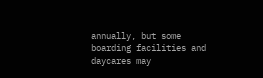annually, but some boarding facilities and daycares may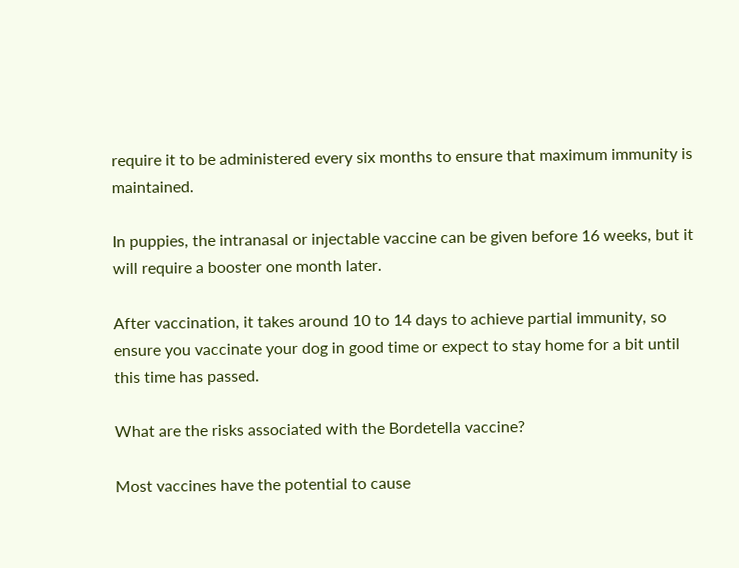require it to be administered every six months to ensure that maximum immunity is maintained.

In puppies, the intranasal or injectable vaccine can be given before 16 weeks, but it will require a booster one month later.

After vaccination, it takes around 10 to 14 days to achieve partial immunity, so ensure you vaccinate your dog in good time or expect to stay home for a bit until this time has passed.

What are the risks associated with the Bordetella vaccine?

Most vaccines have the potential to cause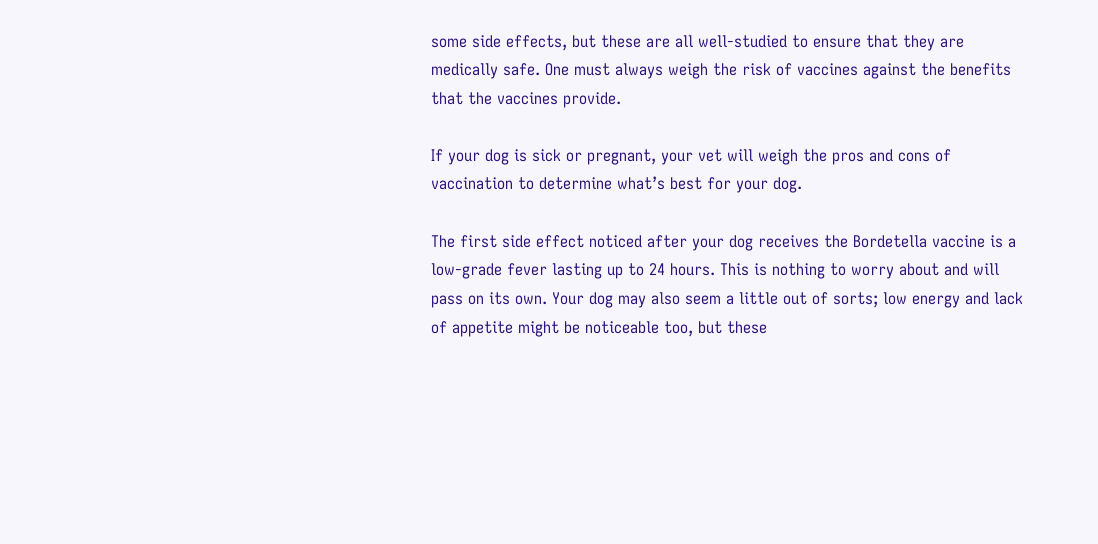some side effects, but these are all well-studied to ensure that they are medically safe. One must always weigh the risk of vaccines against the benefits that the vaccines provide.

If your dog is sick or pregnant, your vet will weigh the pros and cons of vaccination to determine what’s best for your dog.

The first side effect noticed after your dog receives the Bordetella vaccine is a low-grade fever lasting up to 24 hours. This is nothing to worry about and will pass on its own. Your dog may also seem a little out of sorts; low energy and lack of appetite might be noticeable too, but these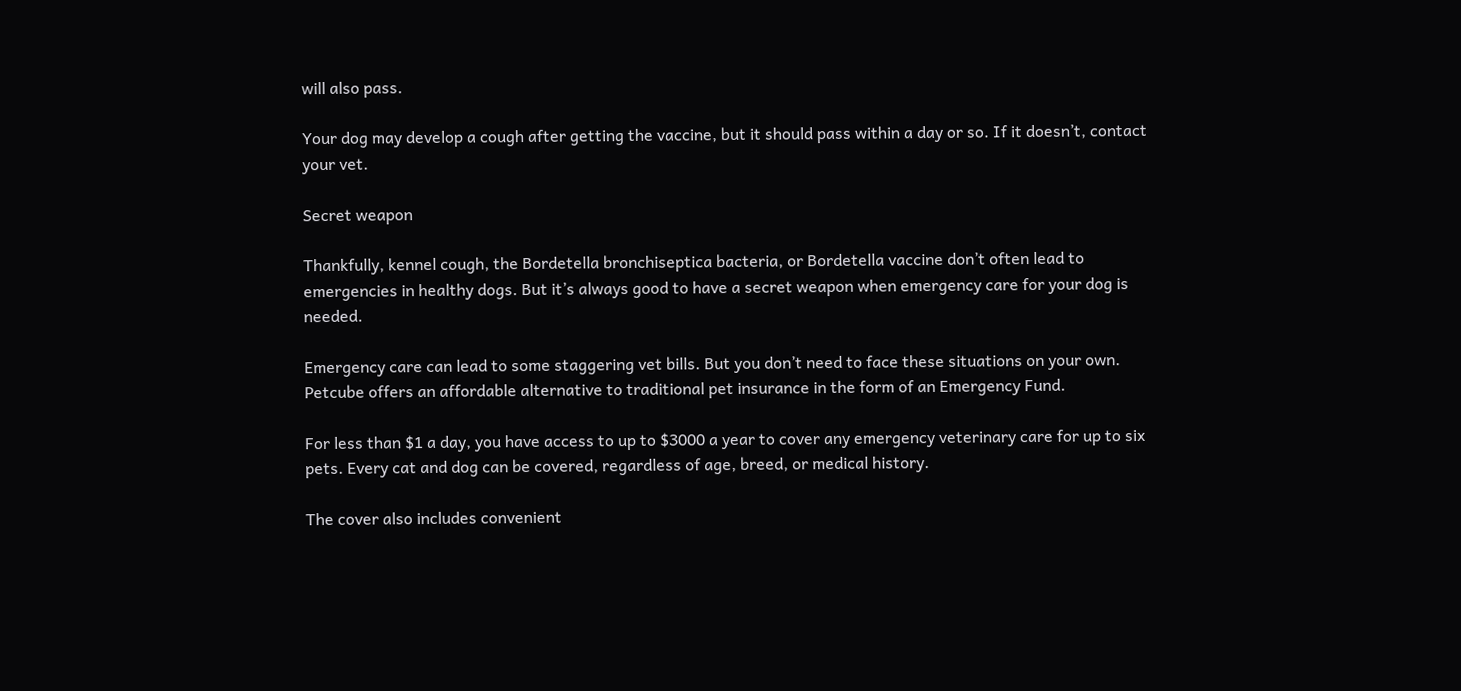will also pass.

Your dog may develop a cough after getting the vaccine, but it should pass within a day or so. If it doesn’t, contact your vet.

Secret weapon

Thankfully, kennel cough, the Bordetella bronchiseptica bacteria, or Bordetella vaccine don’t often lead to emergencies in healthy dogs. But it’s always good to have a secret weapon when emergency care for your dog is needed.

Emergency care can lead to some staggering vet bills. But you don’t need to face these situations on your own. Petcube offers an affordable alternative to traditional pet insurance in the form of an Emergency Fund.

For less than $1 a day, you have access to up to $3000 a year to cover any emergency veterinary care for up to six pets. Every cat and dog can be covered, regardless of age, breed, or medical history.

The cover also includes convenient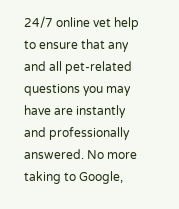24/7 online vet help to ensure that any and all pet-related questions you may have are instantly and professionally answered. No more taking to Google,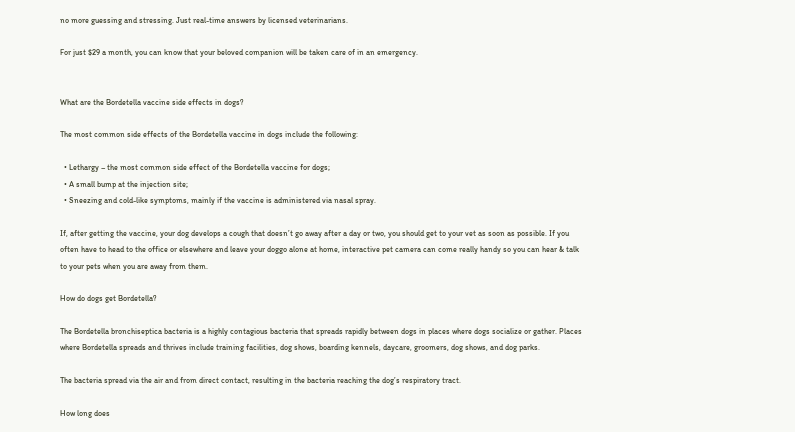no more guessing and stressing. Just real-time answers by licensed veterinarians.

For just $29 a month, you can know that your beloved companion will be taken care of in an emergency.


What are the Bordetella vaccine side effects in dogs?

The most common side effects of the Bordetella vaccine in dogs include the following:

  • Lethargy – the most common side effect of the Bordetella vaccine for dogs;
  • A small bump at the injection site;
  • Sneezing and cold-like symptoms, mainly if the vaccine is administered via nasal spray.

If, after getting the vaccine, your dog develops a cough that doesn’t go away after a day or two, you should get to your vet as soon as possible. If you often have to head to the office or elsewhere and leave your doggo alone at home, interactive pet camera can come really handy so you can hear & talk to your pets when you are away from them.

How do dogs get Bordetella?

The Bordetella bronchiseptica bacteria is a highly contagious bacteria that spreads rapidly between dogs in places where dogs socialize or gather. Places where Bordetella spreads and thrives include training facilities, dog shows, boarding kennels, daycare, groomers, dog shows, and dog parks.

The bacteria spread via the air and from direct contact, resulting in the bacteria reaching the dog’s respiratory tract.

How long does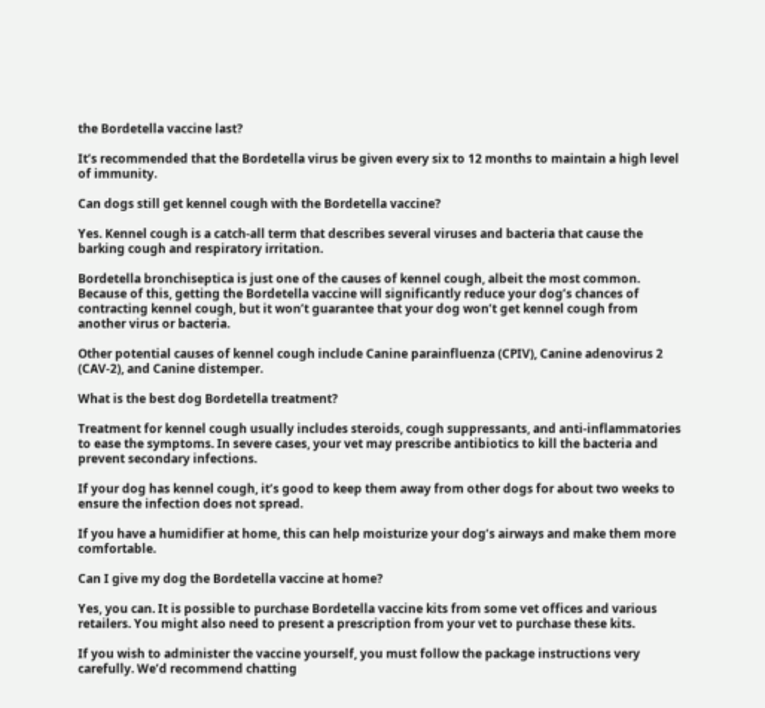the Bordetella vaccine last?

It’s recommended that the Bordetella virus be given every six to 12 months to maintain a high level of immunity.

Can dogs still get kennel cough with the Bordetella vaccine?

Yes. Kennel cough is a catch-all term that describes several viruses and bacteria that cause the barking cough and respiratory irritation.

Bordetella bronchiseptica is just one of the causes of kennel cough, albeit the most common. Because of this, getting the Bordetella vaccine will significantly reduce your dog’s chances of contracting kennel cough, but it won’t guarantee that your dog won’t get kennel cough from another virus or bacteria.

Other potential causes of kennel cough include Canine parainfluenza (CPIV), Canine adenovirus 2 (CAV-2), and Canine distemper.

What is the best dog Bordetella treatment?

Treatment for kennel cough usually includes steroids, cough suppressants, and anti-inflammatories to ease the symptoms. In severe cases, your vet may prescribe antibiotics to kill the bacteria and prevent secondary infections.

If your dog has kennel cough, it’s good to keep them away from other dogs for about two weeks to ensure the infection does not spread.

If you have a humidifier at home, this can help moisturize your dog’s airways and make them more comfortable.

Can I give my dog the Bordetella vaccine at home?

Yes, you can. It is possible to purchase Bordetella vaccine kits from some vet offices and various retailers. You might also need to present a prescription from your vet to purchase these kits.

If you wish to administer the vaccine yourself, you must follow the package instructions very carefully. We’d recommend chatting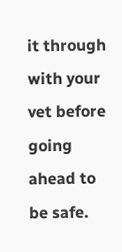it through with your vet before going ahead to be safe.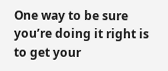One way to be sure you’re doing it right is to get your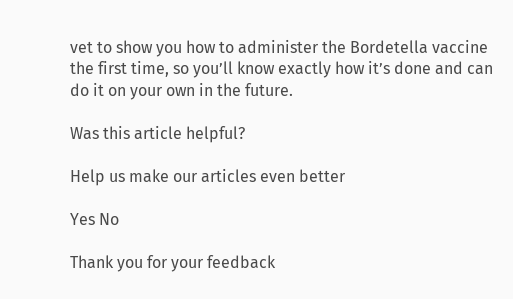vet to show you how to administer the Bordetella vaccine the first time, so you’ll know exactly how it’s done and can do it on your own in the future.

Was this article helpful?

Help us make our articles even better

Yes No

Thank you for your feedback